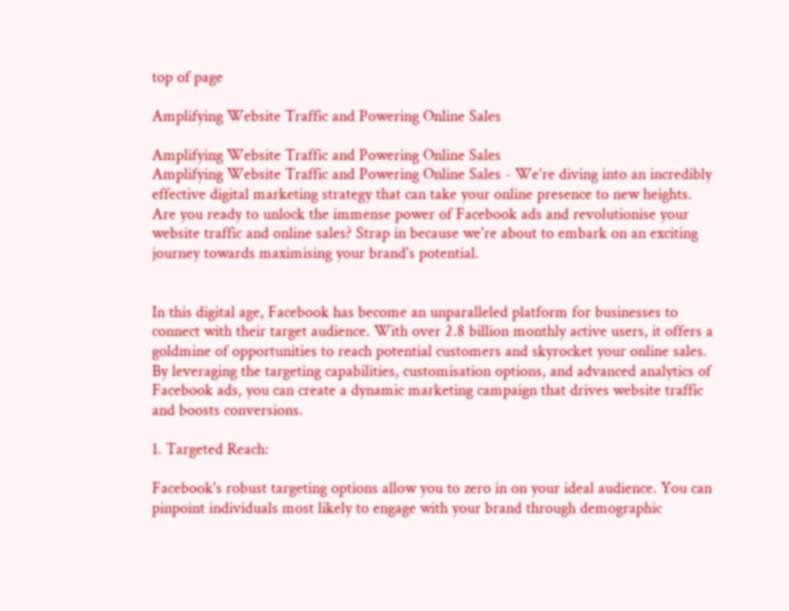top of page

Amplifying Website Traffic and Powering Online Sales

Amplifying Website Traffic and Powering Online Sales
Amplifying Website Traffic and Powering Online Sales - We're diving into an incredibly effective digital marketing strategy that can take your online presence to new heights.
Are you ready to unlock the immense power of Facebook ads and revolutionise your website traffic and online sales? Strap in because we're about to embark on an exciting journey towards maximising your brand's potential.


In this digital age, Facebook has become an unparalleled platform for businesses to connect with their target audience. With over 2.8 billion monthly active users, it offers a goldmine of opportunities to reach potential customers and skyrocket your online sales. By leveraging the targeting capabilities, customisation options, and advanced analytics of Facebook ads, you can create a dynamic marketing campaign that drives website traffic and boosts conversions.

1. Targeted Reach:

Facebook's robust targeting options allow you to zero in on your ideal audience. You can pinpoint individuals most likely to engage with your brand through demographic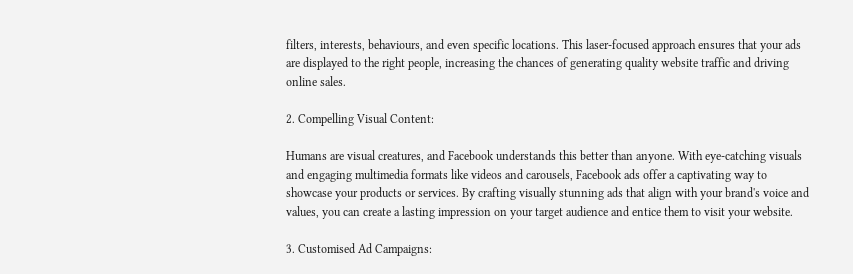filters, interests, behaviours, and even specific locations. This laser-focused approach ensures that your ads are displayed to the right people, increasing the chances of generating quality website traffic and driving online sales.

2. Compelling Visual Content:

Humans are visual creatures, and Facebook understands this better than anyone. With eye-catching visuals and engaging multimedia formats like videos and carousels, Facebook ads offer a captivating way to showcase your products or services. By crafting visually stunning ads that align with your brand's voice and values, you can create a lasting impression on your target audience and entice them to visit your website.

3. Customised Ad Campaigns: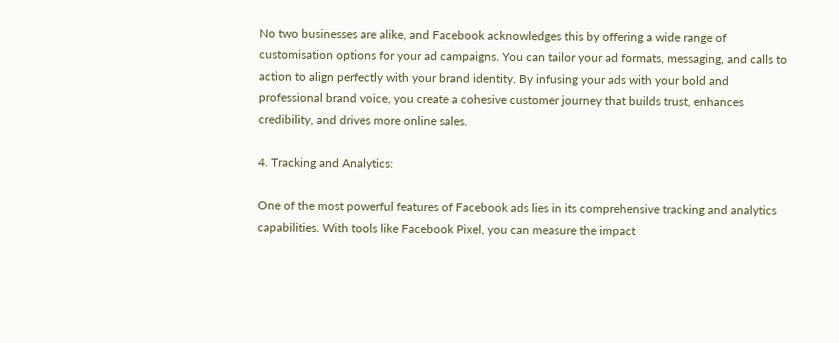No two businesses are alike, and Facebook acknowledges this by offering a wide range of customisation options for your ad campaigns. You can tailor your ad formats, messaging, and calls to action to align perfectly with your brand identity. By infusing your ads with your bold and professional brand voice, you create a cohesive customer journey that builds trust, enhances credibility, and drives more online sales.

4. Tracking and Analytics:

One of the most powerful features of Facebook ads lies in its comprehensive tracking and analytics capabilities. With tools like Facebook Pixel, you can measure the impact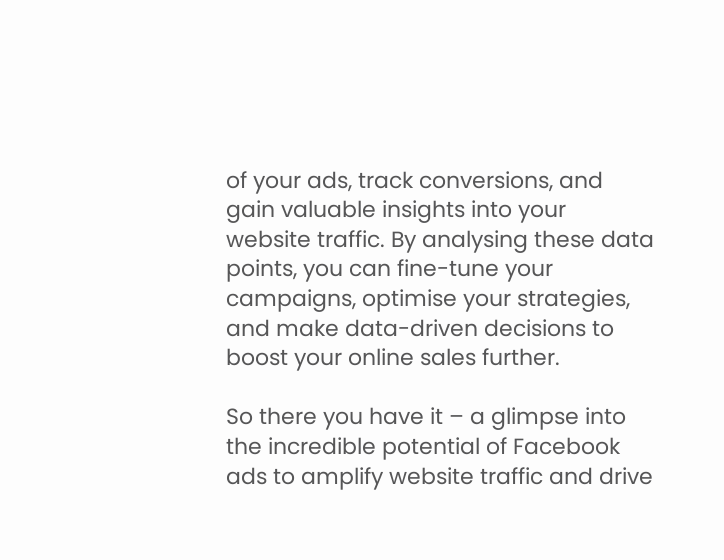of your ads, track conversions, and gain valuable insights into your website traffic. By analysing these data points, you can fine-tune your campaigns, optimise your strategies, and make data-driven decisions to boost your online sales further.

So there you have it – a glimpse into the incredible potential of Facebook ads to amplify website traffic and drive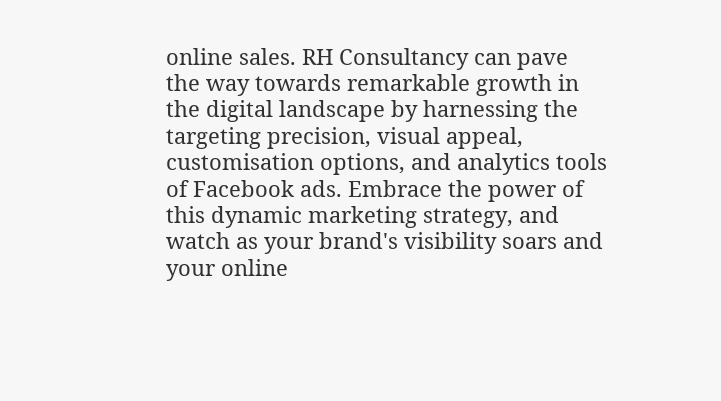online sales. RH Consultancy can pave the way towards remarkable growth in the digital landscape by harnessing the targeting precision, visual appeal, customisation options, and analytics tools of Facebook ads. Embrace the power of this dynamic marketing strategy, and watch as your brand's visibility soars and your online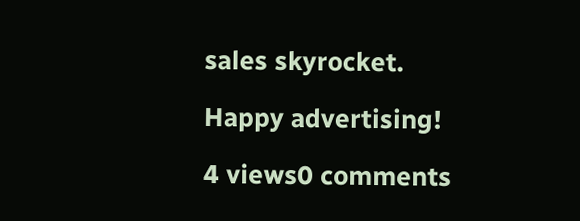sales skyrocket.

Happy advertising!

4 views0 comments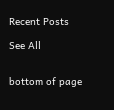Recent Posts

See All


bottom of page